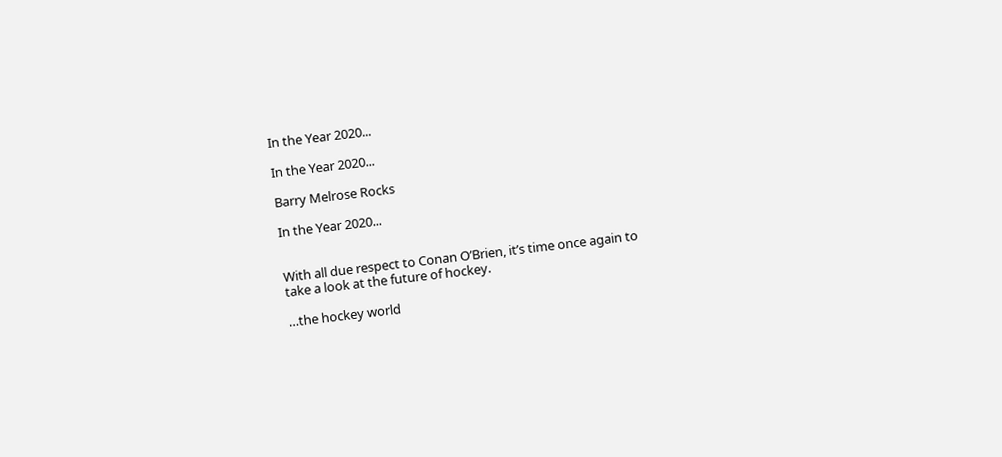In the Year 2020...

In the Year 2020...

Barry Melrose Rocks

In the Year 2020...


With all due respect to Conan O’Brien, it’s time once again to take a look at the future of hockey.

…the hockey world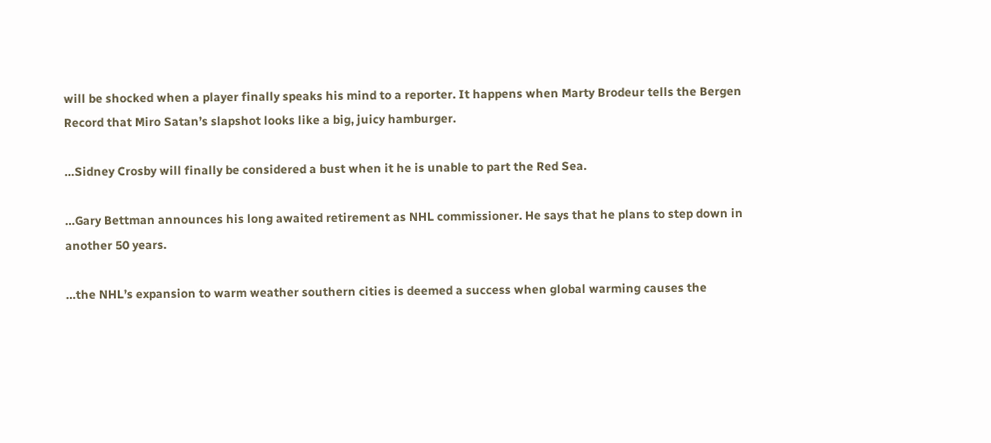will be shocked when a player finally speaks his mind to a reporter. It happens when Marty Brodeur tells the Bergen Record that Miro Satan’s slapshot looks like a big, juicy hamburger.

…Sidney Crosby will finally be considered a bust when it he is unable to part the Red Sea.

…Gary Bettman announces his long awaited retirement as NHL commissioner. He says that he plans to step down in another 50 years.

…the NHL’s expansion to warm weather southern cities is deemed a success when global warming causes the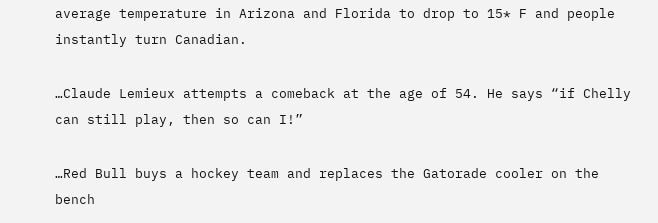average temperature in Arizona and Florida to drop to 15* F and people instantly turn Canadian.

…Claude Lemieux attempts a comeback at the age of 54. He says “if Chelly can still play, then so can I!”

…Red Bull buys a hockey team and replaces the Gatorade cooler on the bench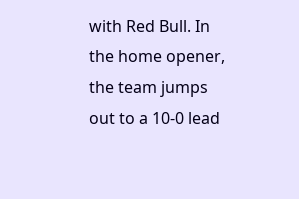with Red Bull. In the home opener, the team jumps out to a 10-0 lead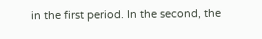in the first period. In the second, the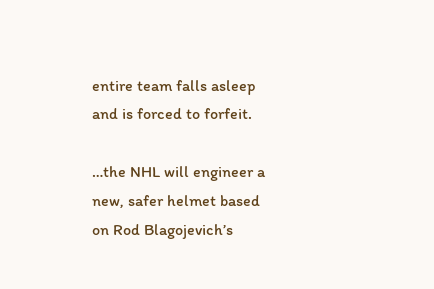entire team falls asleep and is forced to forfeit.

…the NHL will engineer a new, safer helmet based on Rod Blagojevich’s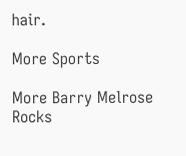hair.

More Sports

More Barry Melrose Rocks